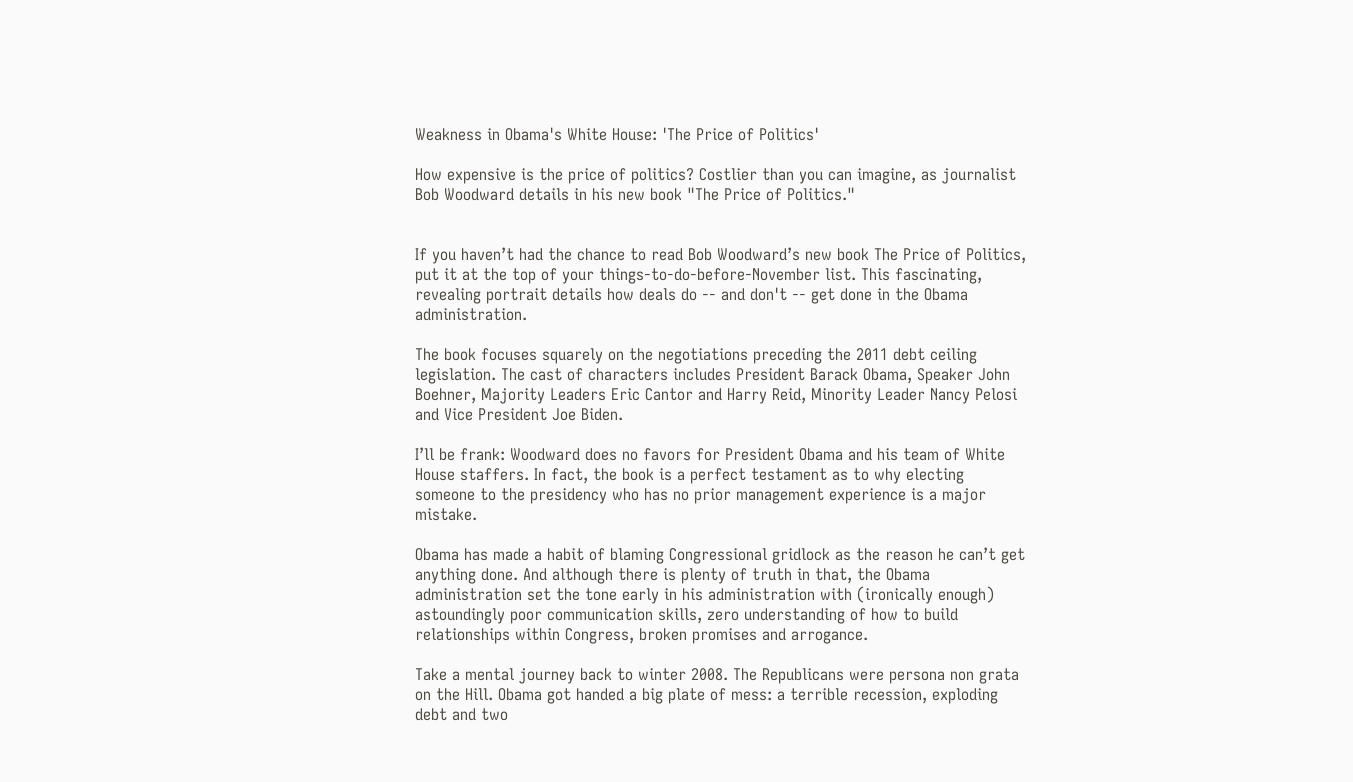Weakness in Obama's White House: 'The Price of Politics'

How expensive is the price of politics? Costlier than you can imagine, as journalist Bob Woodward details in his new book "The Price of Politics."


If you haven’t had the chance to read Bob Woodward’s new book The Price of Politics, put it at the top of your things-to-do-before-November list. This fascinating, revealing portrait details how deals do -- and don't -- get done in the Obama administration.

The book focuses squarely on the negotiations preceding the 2011 debt ceiling legislation. The cast of characters includes President Barack Obama, Speaker John Boehner, Majority Leaders Eric Cantor and Harry Reid, Minority Leader Nancy Pelosi and Vice President Joe Biden.

I’ll be frank: Woodward does no favors for President Obama and his team of White House staffers. In fact, the book is a perfect testament as to why electing someone to the presidency who has no prior management experience is a major mistake.

Obama has made a habit of blaming Congressional gridlock as the reason he can’t get anything done. And although there is plenty of truth in that, the Obama administration set the tone early in his administration with (ironically enough) astoundingly poor communication skills, zero understanding of how to build relationships within Congress, broken promises and arrogance.

Take a mental journey back to winter 2008. The Republicans were persona non grata on the Hill. Obama got handed a big plate of mess: a terrible recession, exploding debt and two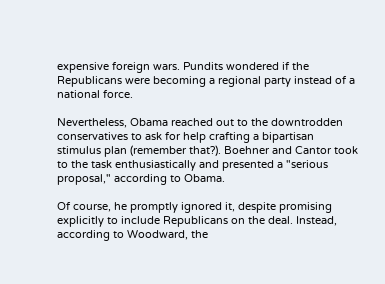expensive foreign wars. Pundits wondered if the Republicans were becoming a regional party instead of a national force.

Nevertheless, Obama reached out to the downtrodden conservatives to ask for help crafting a bipartisan stimulus plan (remember that?). Boehner and Cantor took to the task enthusiastically and presented a "serious proposal," according to Obama.

Of course, he promptly ignored it, despite promising explicitly to include Republicans on the deal. Instead, according to Woodward, the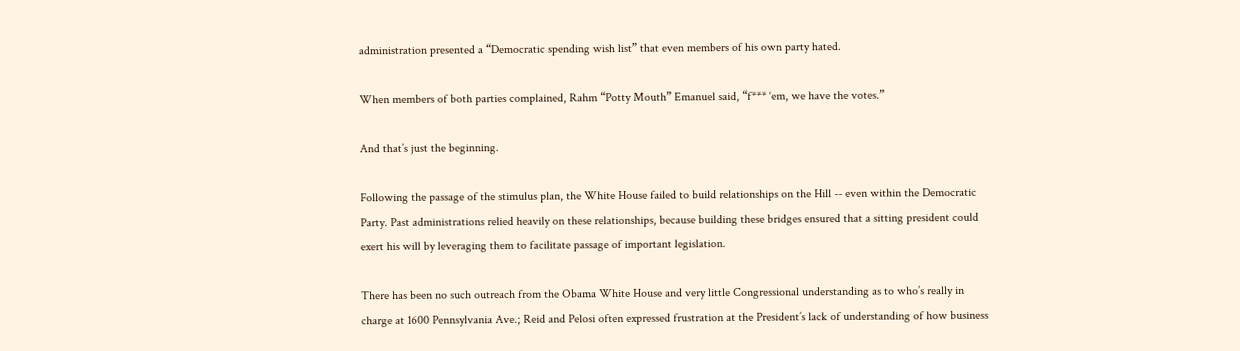administration presented a “Democratic spending wish list” that even members of his own party hated.

When members of both parties complained, Rahm “Potty Mouth” Emanuel said, “f*** ‘em, we have the votes.”

And that’s just the beginning.

Following the passage of the stimulus plan, the White House failed to build relationships on the Hill -- even within the Democratic Party. Past administrations relied heavily on these relationships, because building these bridges ensured that a sitting president could exert his will by leveraging them to facilitate passage of important legislation.

There has been no such outreach from the Obama White House and very little Congressional understanding as to who’s really in charge at 1600 Pennsylvania Ave.; Reid and Pelosi often expressed frustration at the President’s lack of understanding of how business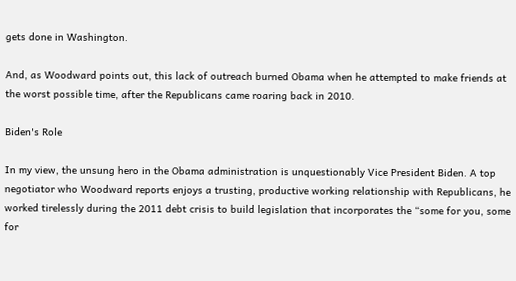gets done in Washington.

And, as Woodward points out, this lack of outreach burned Obama when he attempted to make friends at the worst possible time, after the Republicans came roaring back in 2010.

Biden's Role

In my view, the unsung hero in the Obama administration is unquestionably Vice President Biden. A top negotiator who Woodward reports enjoys a trusting, productive working relationship with Republicans, he worked tirelessly during the 2011 debt crisis to build legislation that incorporates the “some for you, some for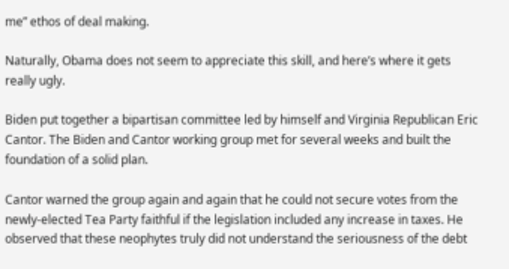me” ethos of deal making.

Naturally, Obama does not seem to appreciate this skill, and here’s where it gets really ugly.

Biden put together a bipartisan committee led by himself and Virginia Republican Eric Cantor. The Biden and Cantor working group met for several weeks and built the foundation of a solid plan.

Cantor warned the group again and again that he could not secure votes from the newly-elected Tea Party faithful if the legislation included any increase in taxes. He observed that these neophytes truly did not understand the seriousness of the debt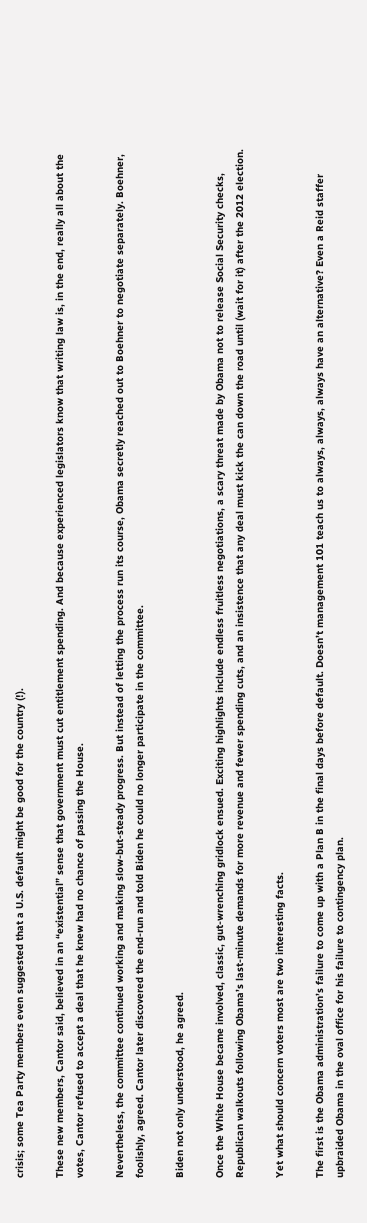crisis; some Tea Party members even suggested that a U.S. default might be good for the country (!).

These new members, Cantor said, believed in an “existential” sense that government must cut entitlement spending. And because experienced legislators know that writing law is, in the end, really all about the votes, Cantor refused to accept a deal that he knew had no chance of passing the House.

Nevertheless, the committee continued working and making slow-but-steady progress. But instead of letting the process run its course, Obama secretly reached out to Boehner to negotiate separately. Boehner, foolishly, agreed. Cantor later discovered the end-run and told Biden he could no longer participate in the committee.

Biden not only understood, he agreed.

Once the White House became involved, classic, gut-wrenching gridlock ensued. Exciting highlights include endless fruitless negotiations, a scary threat made by Obama not to release Social Security checks, Republican walkouts following Obama’s last-minute demands for more revenue and fewer spending cuts, and an insistence that any deal must kick the can down the road until (wait for it) after the 2012 election.

Yet what should concern voters most are two interesting facts.

The first is the Obama administration’s failure to come up with a Plan B in the final days before default. Doesn’t management 101 teach us to always, always, always have an alternative? Even a Reid staffer upbraided Obama in the oval office for his failure to contingency plan.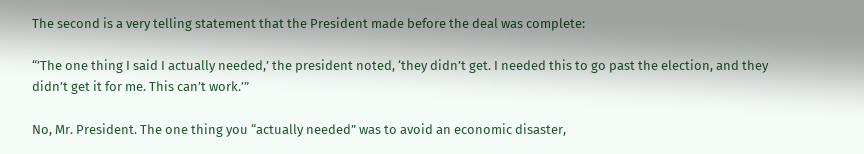The second is a very telling statement that the President made before the deal was complete:

“’The one thing I said I actually needed,’ the president noted, ‘they didn’t get. I needed this to go past the election, and they didn’t get it for me. This can’t work.’”

No, Mr. President. The one thing you “actually needed” was to avoid an economic disaster,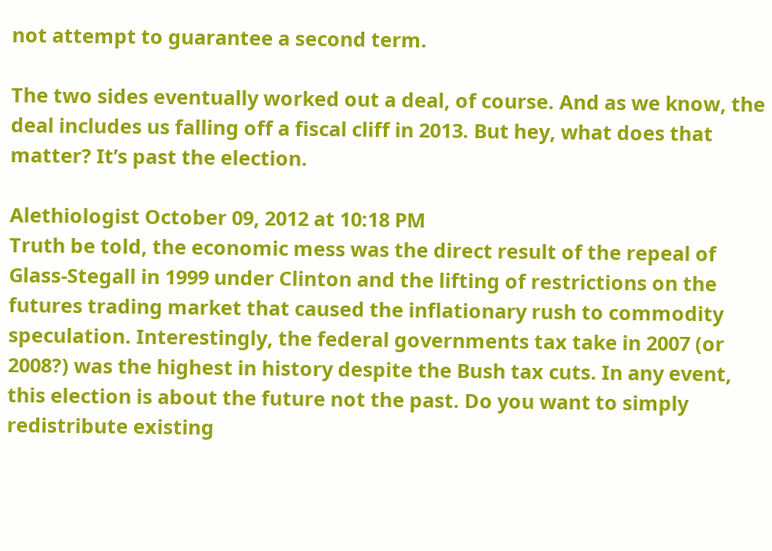not attempt to guarantee a second term.

The two sides eventually worked out a deal, of course. And as we know, the deal includes us falling off a fiscal cliff in 2013. But hey, what does that matter? It’s past the election.

Alethiologist October 09, 2012 at 10:18 PM
Truth be told, the economic mess was the direct result of the repeal of Glass-Stegall in 1999 under Clinton and the lifting of restrictions on the futures trading market that caused the inflationary rush to commodity speculation. Interestingly, the federal governments tax take in 2007 (or 2008?) was the highest in history despite the Bush tax cuts. In any event, this election is about the future not the past. Do you want to simply redistribute existing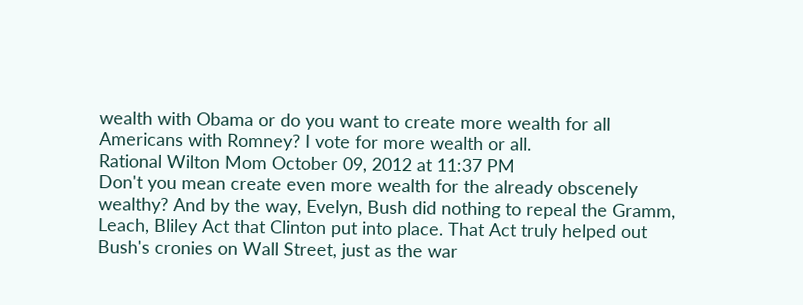wealth with Obama or do you want to create more wealth for all Americans with Romney? I vote for more wealth or all.
Rational Wilton Mom October 09, 2012 at 11:37 PM
Don't you mean create even more wealth for the already obscenely wealthy? And by the way, Evelyn, Bush did nothing to repeal the Gramm, Leach, Bliley Act that Clinton put into place. That Act truly helped out Bush's cronies on Wall Street, just as the war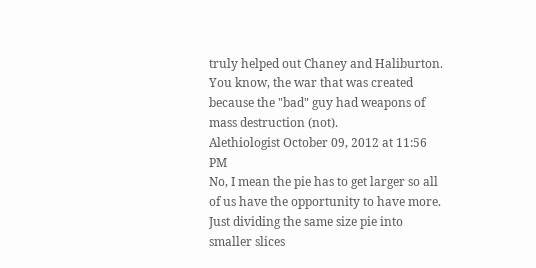truly helped out Chaney and Haliburton. You know, the war that was created because the "bad" guy had weapons of mass destruction (not).
Alethiologist October 09, 2012 at 11:56 PM
No, I mean the pie has to get larger so all of us have the opportunity to have more. Just dividing the same size pie into smaller slices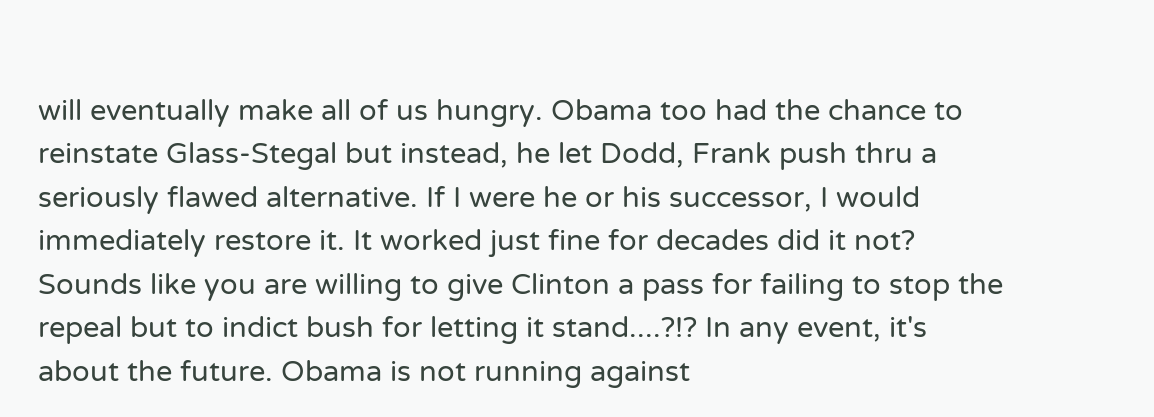will eventually make all of us hungry. Obama too had the chance to reinstate Glass-Stegal but instead, he let Dodd, Frank push thru a seriously flawed alternative. If I were he or his successor, I would immediately restore it. It worked just fine for decades did it not? Sounds like you are willing to give Clinton a pass for failing to stop the repeal but to indict bush for letting it stand....?!? In any event, it's about the future. Obama is not running against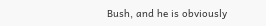Bush, and he is obviously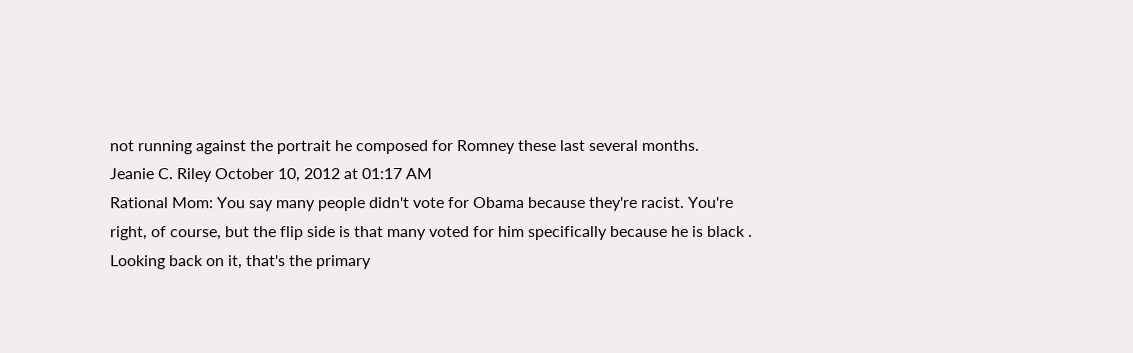not running against the portrait he composed for Romney these last several months.
Jeanie C. Riley October 10, 2012 at 01:17 AM
Rational Mom: You say many people didn't vote for Obama because they're racist. You're right, of course, but the flip side is that many voted for him specifically because he is black . Looking back on it, that's the primary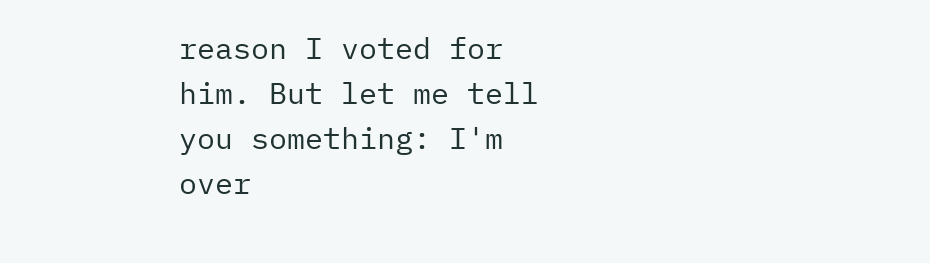reason I voted for him. But let me tell you something: I'm over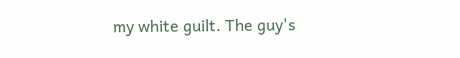my white guilt. The guy's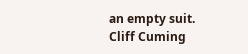an empty suit.
Cliff Cuming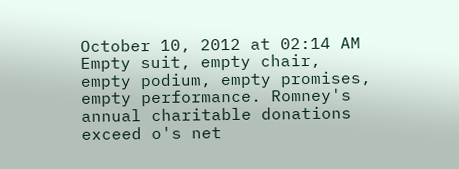October 10, 2012 at 02:14 AM
Empty suit, empty chair, empty podium, empty promises, empty performance. Romney's annual charitable donations exceed o's net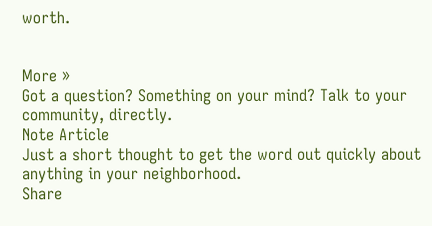worth.


More »
Got a question? Something on your mind? Talk to your community, directly.
Note Article
Just a short thought to get the word out quickly about anything in your neighborhood.
Share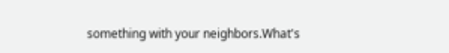something with your neighbors.What's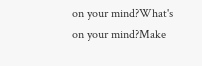on your mind?What's on your mind?Make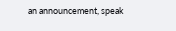an announcement, speak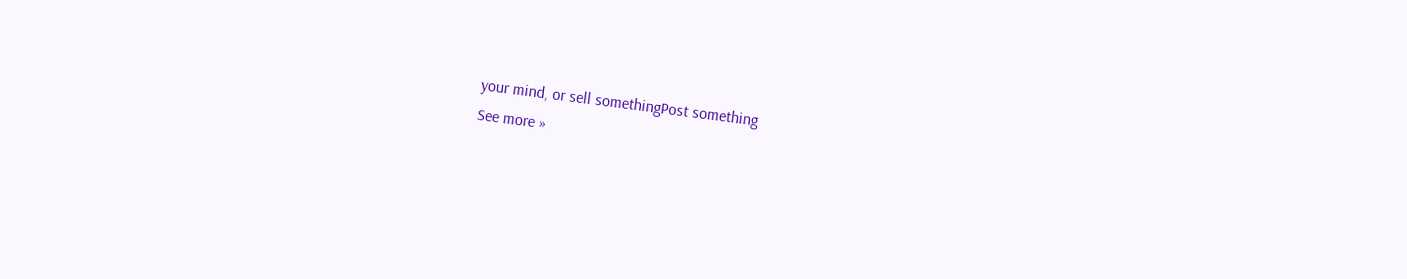your mind, or sell somethingPost something
See more »